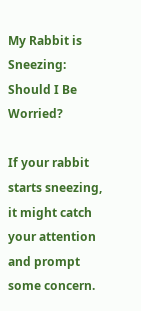My Rabbit is Sneezing: Should I Be Worried?

If your rabbit starts sneezing, it might catch your attention and prompt some concern.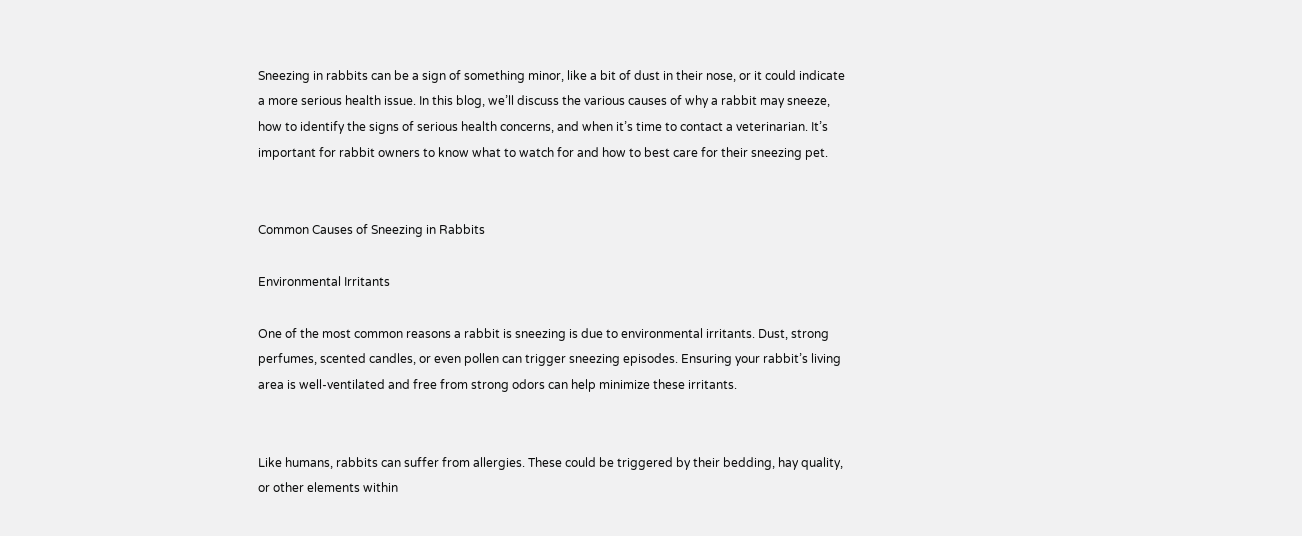Sneezing in rabbits can be a sign of something minor, like a bit of dust in their nose, or it could indicate a more serious health issue. In this blog, we’ll discuss the various causes of why a rabbit may sneeze, how to identify the signs of serious health concerns, and when it’s time to contact a veterinarian. It’s important for rabbit owners to know what to watch for and how to best care for their sneezing pet.


Common Causes of Sneezing in Rabbits

Environmental Irritants

One of the most common reasons a rabbit is sneezing is due to environmental irritants. Dust, strong perfumes, scented candles, or even pollen can trigger sneezing episodes. Ensuring your rabbit’s living area is well-ventilated and free from strong odors can help minimize these irritants.


Like humans, rabbits can suffer from allergies. These could be triggered by their bedding, hay quality, or other elements within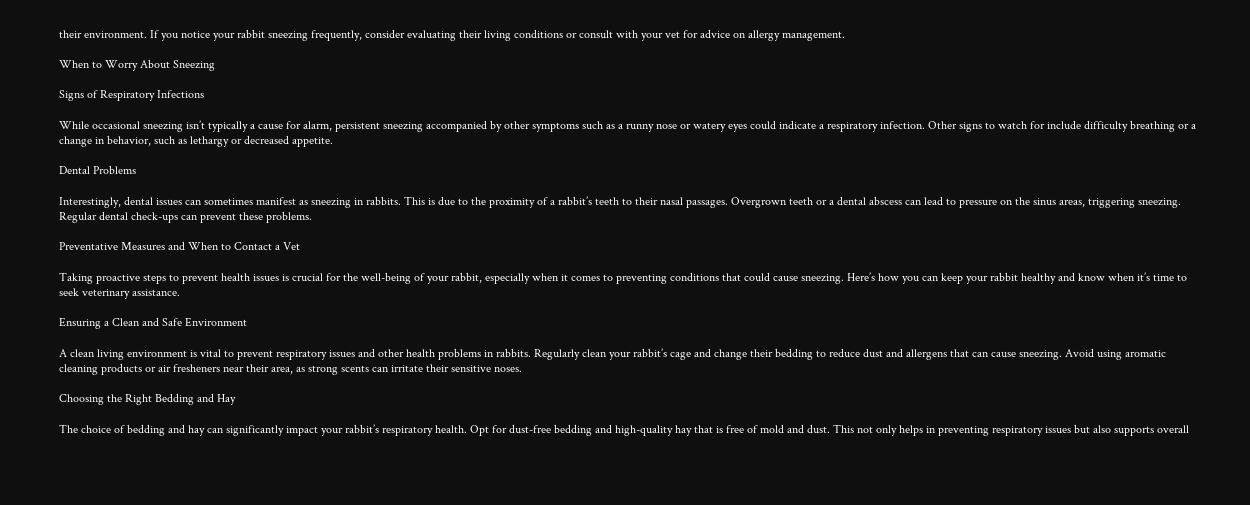their environment. If you notice your rabbit sneezing frequently, consider evaluating their living conditions or consult with your vet for advice on allergy management.

When to Worry About Sneezing

Signs of Respiratory Infections

While occasional sneezing isn’t typically a cause for alarm, persistent sneezing accompanied by other symptoms such as a runny nose or watery eyes could indicate a respiratory infection. Other signs to watch for include difficulty breathing or a change in behavior, such as lethargy or decreased appetite.

Dental Problems

Interestingly, dental issues can sometimes manifest as sneezing in rabbits. This is due to the proximity of a rabbit’s teeth to their nasal passages. Overgrown teeth or a dental abscess can lead to pressure on the sinus areas, triggering sneezing. Regular dental check-ups can prevent these problems.

Preventative Measures and When to Contact a Vet

Taking proactive steps to prevent health issues is crucial for the well-being of your rabbit, especially when it comes to preventing conditions that could cause sneezing. Here’s how you can keep your rabbit healthy and know when it’s time to seek veterinary assistance.

Ensuring a Clean and Safe Environment

A clean living environment is vital to prevent respiratory issues and other health problems in rabbits. Regularly clean your rabbit’s cage and change their bedding to reduce dust and allergens that can cause sneezing. Avoid using aromatic cleaning products or air fresheners near their area, as strong scents can irritate their sensitive noses.

Choosing the Right Bedding and Hay

The choice of bedding and hay can significantly impact your rabbit’s respiratory health. Opt for dust-free bedding and high-quality hay that is free of mold and dust. This not only helps in preventing respiratory issues but also supports overall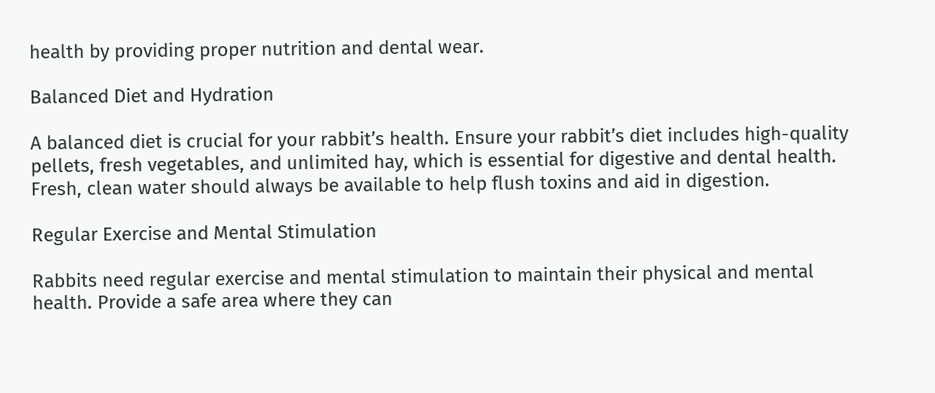health by providing proper nutrition and dental wear.

Balanced Diet and Hydration

A balanced diet is crucial for your rabbit’s health. Ensure your rabbit’s diet includes high-quality pellets, fresh vegetables, and unlimited hay, which is essential for digestive and dental health. Fresh, clean water should always be available to help flush toxins and aid in digestion.

Regular Exercise and Mental Stimulation

Rabbits need regular exercise and mental stimulation to maintain their physical and mental health. Provide a safe area where they can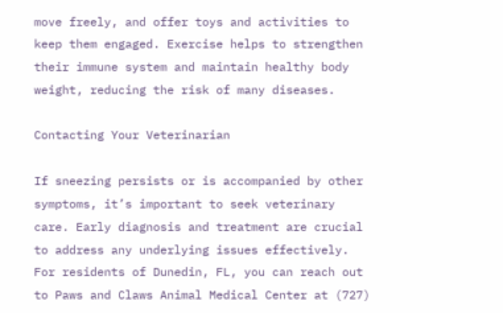move freely, and offer toys and activities to keep them engaged. Exercise helps to strengthen their immune system and maintain healthy body weight, reducing the risk of many diseases.

Contacting Your Veterinarian

If sneezing persists or is accompanied by other symptoms, it’s important to seek veterinary care. Early diagnosis and treatment are crucial to address any underlying issues effectively. For residents of Dunedin, FL, you can reach out to Paws and Claws Animal Medical Center at (727)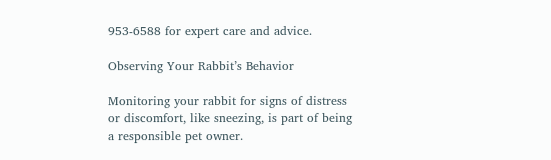953-6588 for expert care and advice.

Observing Your Rabbit’s Behavior

Monitoring your rabbit for signs of distress or discomfort, like sneezing, is part of being a responsible pet owner.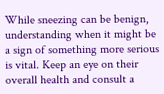While sneezing can be benign, understanding when it might be a sign of something more serious is vital. Keep an eye on their overall health and consult a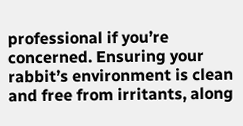professional if you’re concerned. Ensuring your rabbit’s environment is clean and free from irritants, along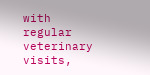with regular veterinary visits,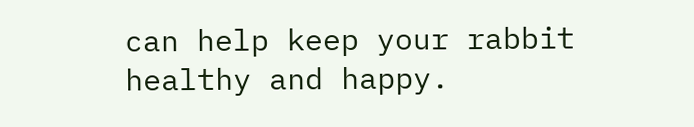can help keep your rabbit healthy and happy.